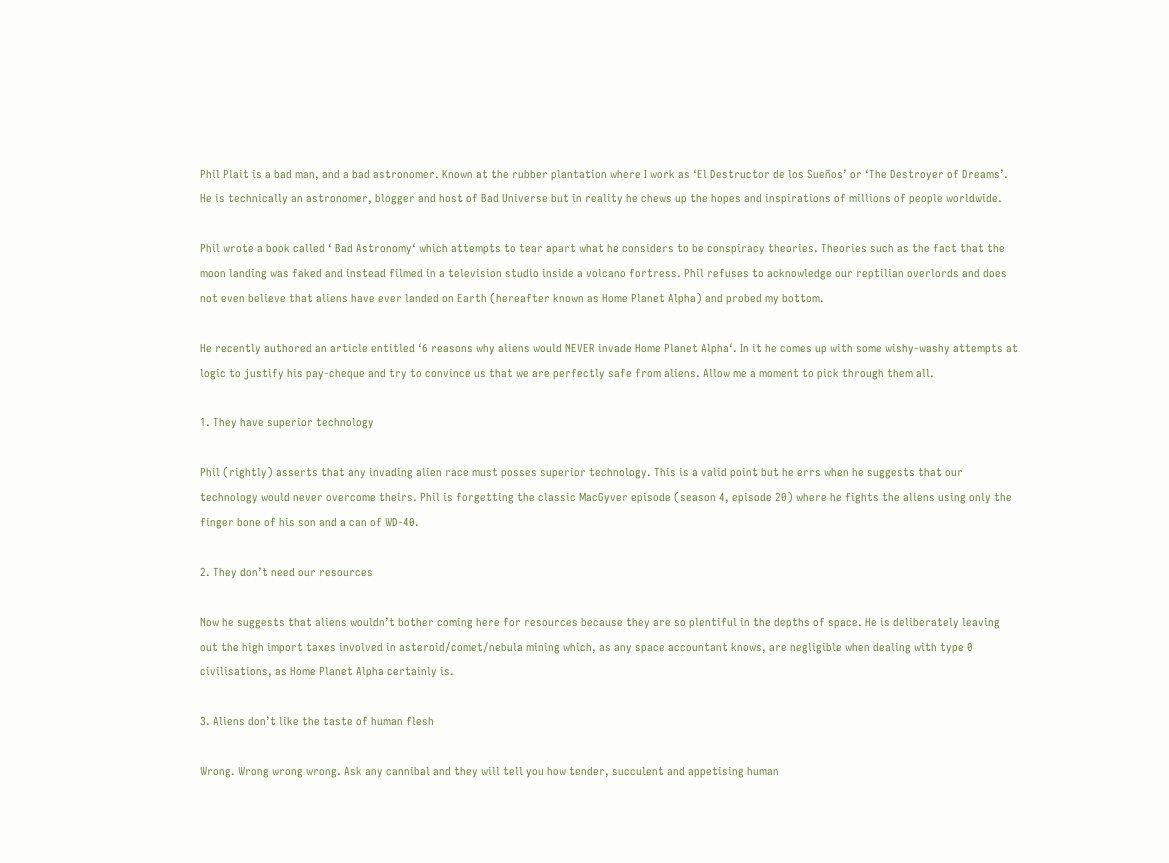Phil Plait is a bad man, and a bad astronomer. Known at the rubber plantation where I work as ‘El Destructor de los Sueños’ or ‘The Destroyer of Dreams’. He is technically an astronomer, blogger and host of Bad Universe but in reality he chews up the hopes and inspirations of millions of people worldwide.

Phil wrote a book called ‘ Bad Astronomy‘ which attempts to tear apart what he considers to be conspiracy theories. Theories such as the fact that the moon landing was faked and instead filmed in a television studio inside a volcano fortress. Phil refuses to acknowledge our reptilian overlords and does not even believe that aliens have ever landed on Earth (hereafter known as Home Planet Alpha) and probed my bottom.

He recently authored an article entitled ‘6 reasons why aliens would NEVER invade Home Planet Alpha‘. In it he comes up with some wishy-washy attempts at logic to justify his pay-cheque and try to convince us that we are perfectly safe from aliens. Allow me a moment to pick through them all.

1. They have superior technology

Phil (rightly) asserts that any invading alien race must posses superior technology. This is a valid point but he errs when he suggests that our technology would never overcome theirs. Phil is forgetting the classic MacGyver episode (season 4, episode 20) where he fights the aliens using only the finger bone of his son and a can of WD-40.

2. They don’t need our resources

Now he suggests that aliens wouldn’t bother coming here for resources because they are so plentiful in the depths of space. He is deliberately leaving out the high import taxes involved in asteroid/comet/nebula mining which, as any space accountant knows, are negligible when dealing with type 0 civilisations, as Home Planet Alpha certainly is.

3. Aliens don’t like the taste of human flesh

Wrong. Wrong wrong wrong. Ask any cannibal and they will tell you how tender, succulent and appetising human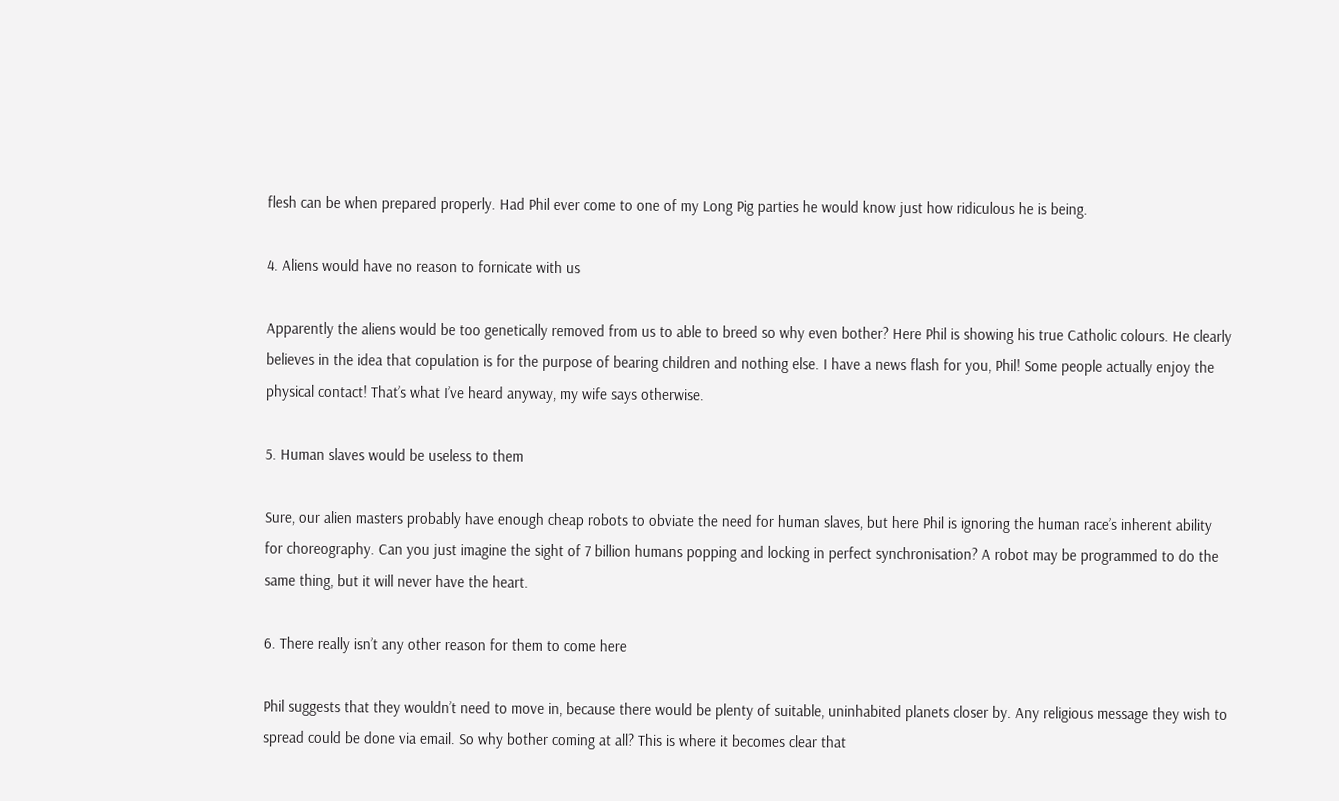flesh can be when prepared properly. Had Phil ever come to one of my Long Pig parties he would know just how ridiculous he is being.

4. Aliens would have no reason to fornicate with us

Apparently the aliens would be too genetically removed from us to able to breed so why even bother? Here Phil is showing his true Catholic colours. He clearly believes in the idea that copulation is for the purpose of bearing children and nothing else. I have a news flash for you, Phil! Some people actually enjoy the physical contact! That’s what I’ve heard anyway, my wife says otherwise.

5. Human slaves would be useless to them

Sure, our alien masters probably have enough cheap robots to obviate the need for human slaves, but here Phil is ignoring the human race’s inherent ability for choreography. Can you just imagine the sight of 7 billion humans popping and locking in perfect synchronisation? A robot may be programmed to do the same thing, but it will never have the heart.

6. There really isn’t any other reason for them to come here

Phil suggests that they wouldn’t need to move in, because there would be plenty of suitable, uninhabited planets closer by. Any religious message they wish to spread could be done via email. So why bother coming at all? This is where it becomes clear that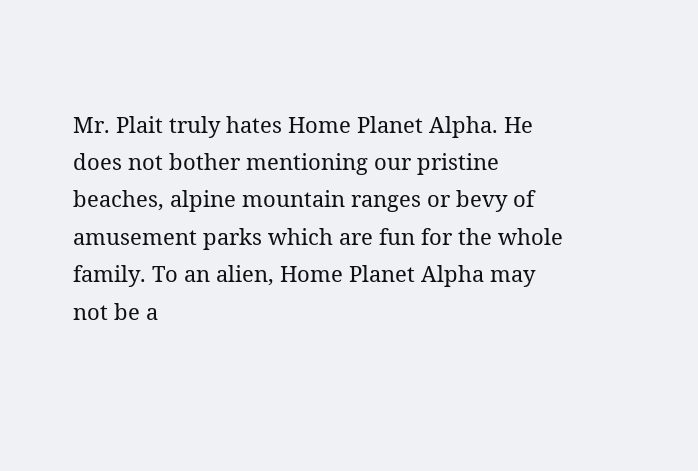Mr. Plait truly hates Home Planet Alpha. He does not bother mentioning our pristine beaches, alpine mountain ranges or bevy of amusement parks which are fun for the whole family. To an alien, Home Planet Alpha may not be a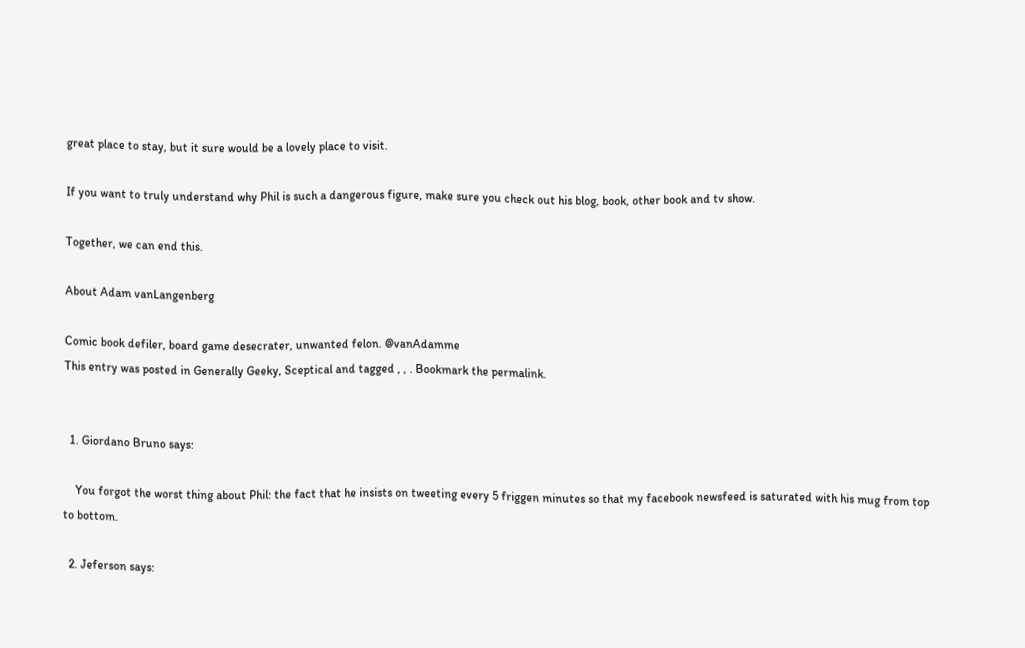great place to stay, but it sure would be a lovely place to visit.

If you want to truly understand why Phil is such a dangerous figure, make sure you check out his blog, book, other book and tv show.

Together, we can end this.

About Adam vanLangenberg

Comic book defiler, board game desecrater, unwanted felon. @vanAdamme
This entry was posted in Generally Geeky, Sceptical and tagged , , . Bookmark the permalink.


  1. Giordano Bruno says:

    You forgot the worst thing about Phil: the fact that he insists on tweeting every 5 friggen minutes so that my facebook newsfeed is saturated with his mug from top to bottom.

  2. Jeferson says: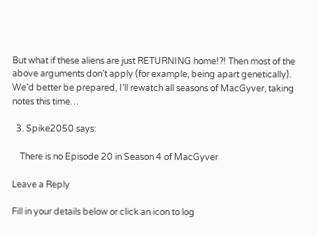But what if these aliens are just RETURNING home!?! Then most of the above arguments don’t apply (for example, being apart genetically). We’d better be prepared, I’ll rewatch all seasons of MacGyver, taking notes this time…

  3. Spike2050 says:

    There is no Episode 20 in Season 4 of MacGyver

Leave a Reply

Fill in your details below or click an icon to log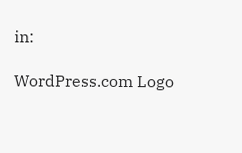in:

WordPress.com Logo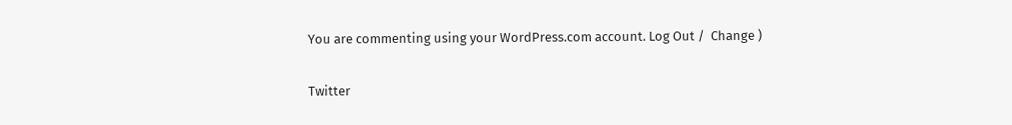You are commenting using your WordPress.com account. Log Out /  Change )

Twitter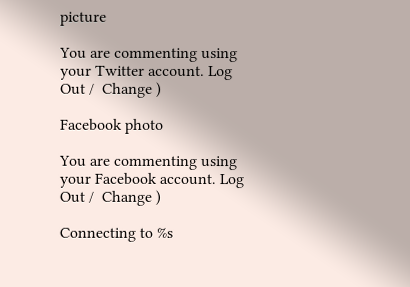picture

You are commenting using your Twitter account. Log Out /  Change )

Facebook photo

You are commenting using your Facebook account. Log Out /  Change )

Connecting to %s